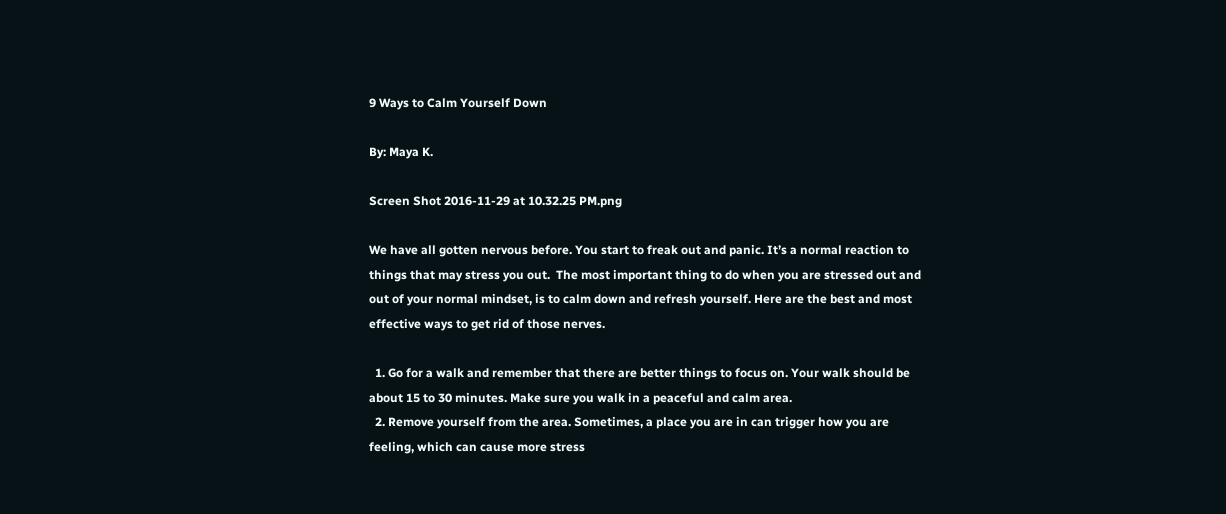9 Ways to Calm Yourself Down

By: Maya K.

Screen Shot 2016-11-29 at 10.32.25 PM.png

We have all gotten nervous before. You start to freak out and panic. It’s a normal reaction to things that may stress you out.  The most important thing to do when you are stressed out and out of your normal mindset, is to calm down and refresh yourself. Here are the best and most effective ways to get rid of those nerves.

  1. Go for a walk and remember that there are better things to focus on. Your walk should be about 15 to 30 minutes. Make sure you walk in a peaceful and calm area.
  2. Remove yourself from the area. Sometimes, a place you are in can trigger how you are feeling, which can cause more stress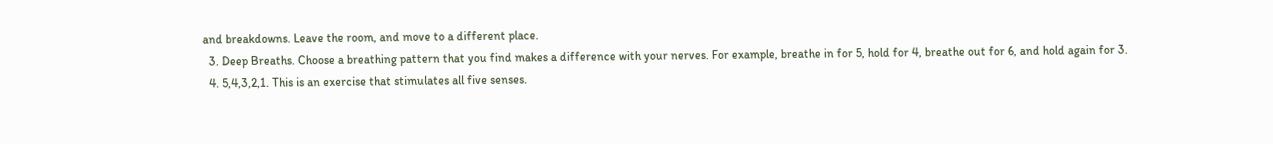and breakdowns. Leave the room, and move to a different place.
  3. Deep Breaths. Choose a breathing pattern that you find makes a difference with your nerves. For example, breathe in for 5, hold for 4, breathe out for 6, and hold again for 3.
  4. 5,4,3,2,1. This is an exercise that stimulates all five senses.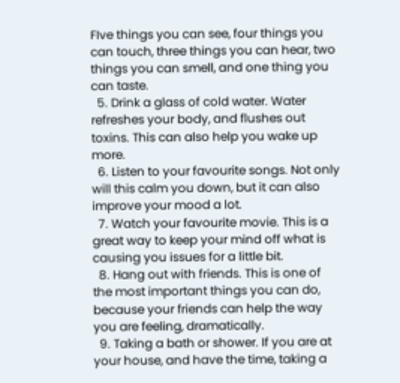FIve things you can see, four things you can touch, three things you can hear, two things you can smell, and one thing you can taste.
  5. Drink a glass of cold water. Water refreshes your body, and flushes out toxins. This can also help you wake up more.
  6. Listen to your favourite songs. Not only will this calm you down, but it can also improve your mood a lot.
  7. Watch your favourite movie. This is a great way to keep your mind off what is causing you issues for a little bit.
  8. Hang out with friends. This is one of the most important things you can do, because your friends can help the way you are feeling, dramatically.
  9. Taking a bath or shower. If you are at your house, and have the time, taking a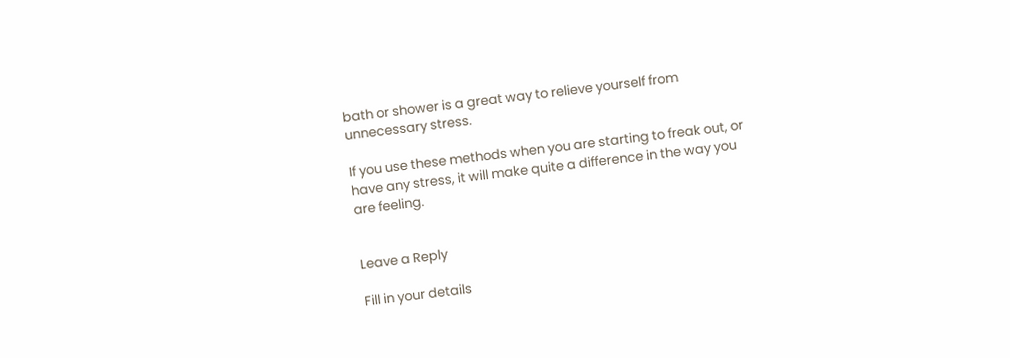bath or shower is a great way to relieve yourself from unnecessary stress.

If you use these methods when you are starting to freak out, or have any stress, it will make quite a difference in the way you are feeling.


Leave a Reply

Fill in your details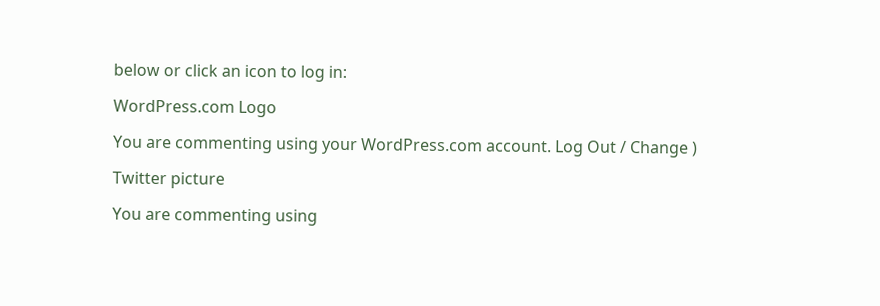below or click an icon to log in:

WordPress.com Logo

You are commenting using your WordPress.com account. Log Out / Change )

Twitter picture

You are commenting using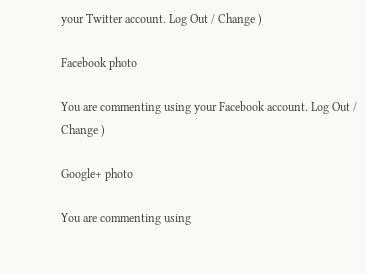your Twitter account. Log Out / Change )

Facebook photo

You are commenting using your Facebook account. Log Out / Change )

Google+ photo

You are commenting using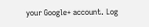your Google+ account. Log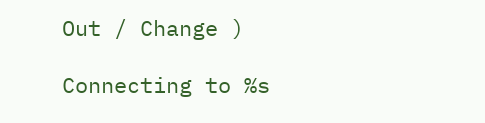Out / Change )

Connecting to %s